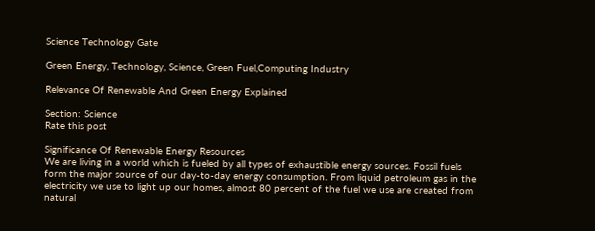Science Technology Gate

Green Energy, Technology, Science, Green Fuel,Computing Industry

Relevance Of Renewable And Green Energy Explained

Section: Science
Rate this post

Significance Of Renewable Energy Resources
We are living in a world which is fueled by all types of exhaustible energy sources. Fossil fuels form the major source of our day-to-day energy consumption. From liquid petroleum gas in the electricity we use to light up our homes, almost 80 percent of the fuel we use are created from natural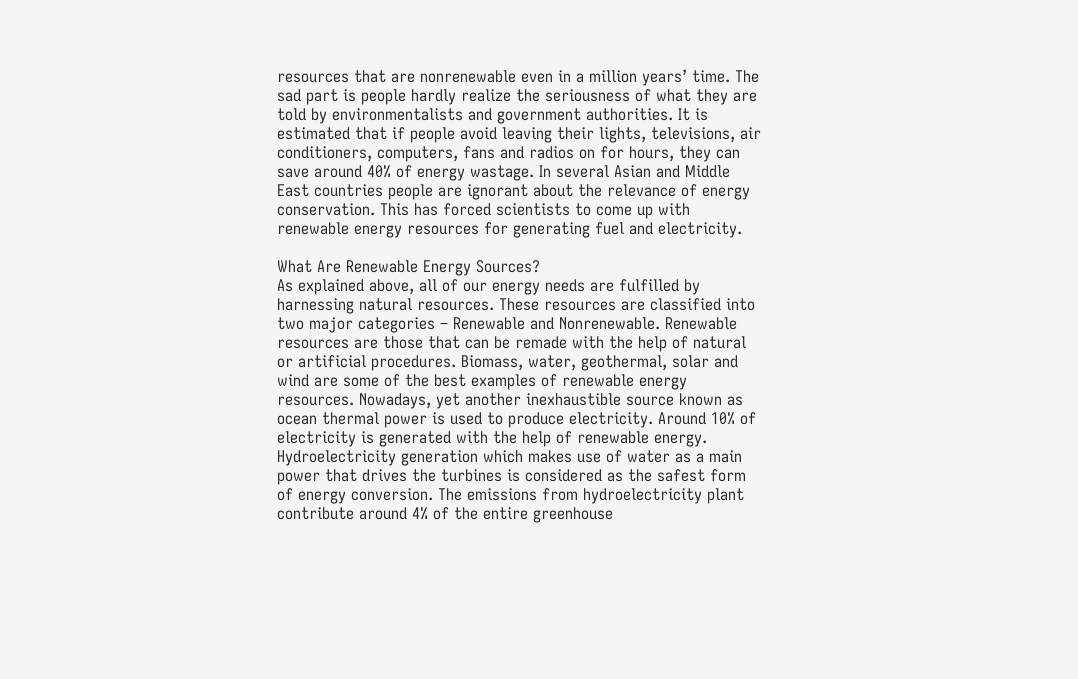resources that are nonrenewable even in a million years’ time. The sad part is people hardly realize the seriousness of what they are told by environmentalists and government authorities. It is estimated that if people avoid leaving their lights, televisions, air conditioners, computers, fans and radios on for hours, they can save around 40% of energy wastage. In several Asian and Middle East countries people are ignorant about the relevance of energy conservation. This has forced scientists to come up with renewable energy resources for generating fuel and electricity.

What Are Renewable Energy Sources?
As explained above, all of our energy needs are fulfilled by harnessing natural resources. These resources are classified into two major categories – Renewable and Nonrenewable. Renewable resources are those that can be remade with the help of natural or artificial procedures. Biomass, water, geothermal, solar and wind are some of the best examples of renewable energy resources. Nowadays, yet another inexhaustible source known as ocean thermal power is used to produce electricity. Around 10% of electricity is generated with the help of renewable energy. Hydroelectricity generation which makes use of water as a main power that drives the turbines is considered as the safest form of energy conversion. The emissions from hydroelectricity plant contribute around 4% of the entire greenhouse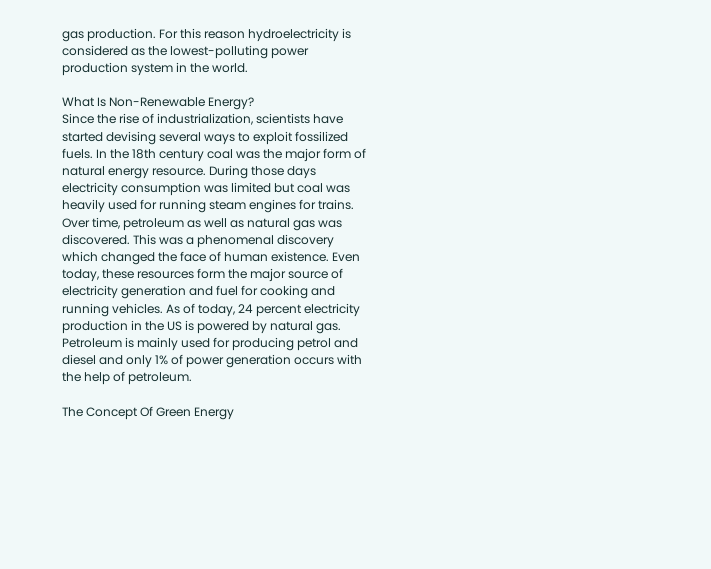gas production. For this reason hydroelectricity is considered as the lowest-polluting power production system in the world.

What Is Non-Renewable Energy?
Since the rise of industrialization, scientists have started devising several ways to exploit fossilized fuels. In the 18th century coal was the major form of natural energy resource. During those days electricity consumption was limited but coal was heavily used for running steam engines for trains. Over time, petroleum as well as natural gas was discovered. This was a phenomenal discovery which changed the face of human existence. Even today, these resources form the major source of electricity generation and fuel for cooking and running vehicles. As of today, 24 percent electricity production in the US is powered by natural gas. Petroleum is mainly used for producing petrol and diesel and only 1% of power generation occurs with the help of petroleum.

The Concept Of Green Energy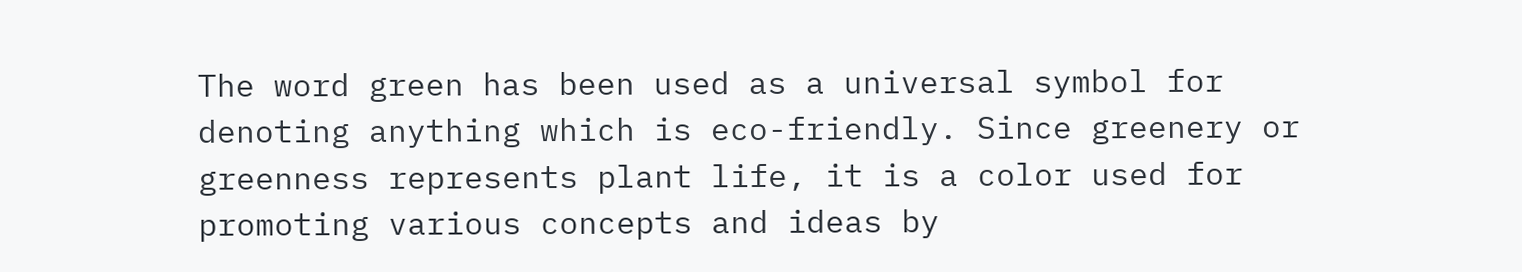The word green has been used as a universal symbol for denoting anything which is eco-friendly. Since greenery or greenness represents plant life, it is a color used for promoting various concepts and ideas by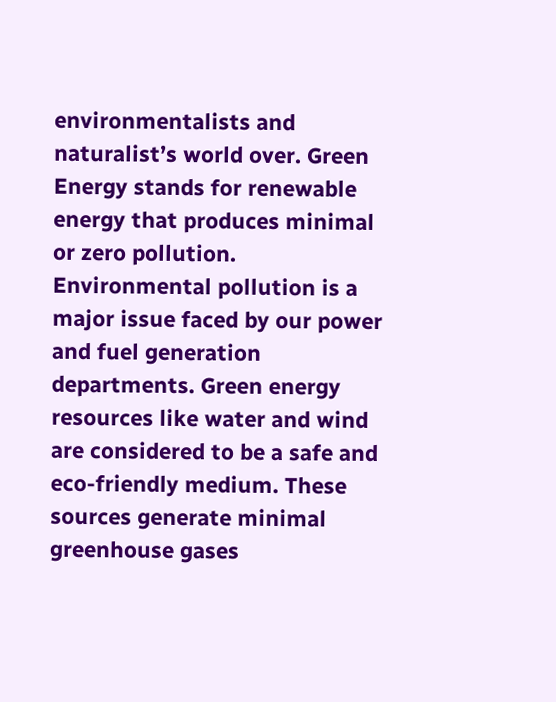environmentalists and naturalist’s world over. Green Energy stands for renewable energy that produces minimal or zero pollution. Environmental pollution is a major issue faced by our power and fuel generation departments. Green energy resources like water and wind are considered to be a safe and eco-friendly medium. These sources generate minimal greenhouse gases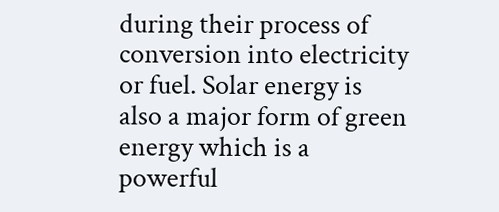during their process of conversion into electricity or fuel. Solar energy is also a major form of green energy which is a powerful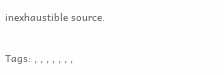inexhaustible source.

Tags: , , , , , , ,